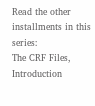Read the other installments in this series:
The CRF Files, Introduction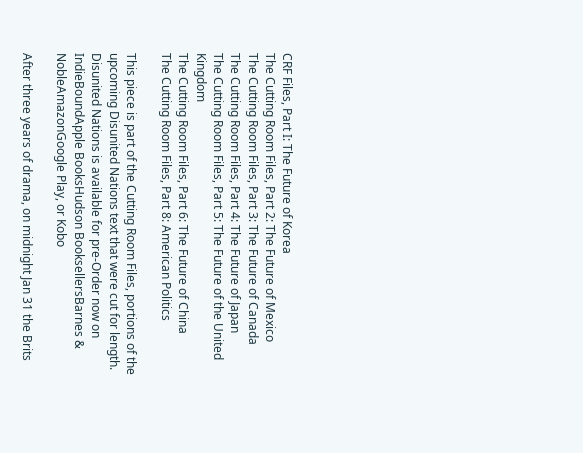CRF Files, Part I: The Future of Korea
The Cutting Room Files, Part 2: The Future of Mexico
The Cutting Room Files, Part 3: The Future of Canada
The Cutting Room Files, Part 4: The Future of Japan
The Cutting Room Files, Part 5: The Future of the United Kingdom
The Cutting Room Files, Part 6: The Future of China
The Cutting Room Files, Part 8: American Politics

This piece is part of the Cutting Room Files, portions of the upcoming Disunited Nations text that were cut for length. Disunited Nations is available for pre-Order now on IndieBoundApple BooksHudson BooksellersBarnes & NobleAmazonGoogle Play, or Kobo

After three years of drama, on midnight Jan 31 the Brits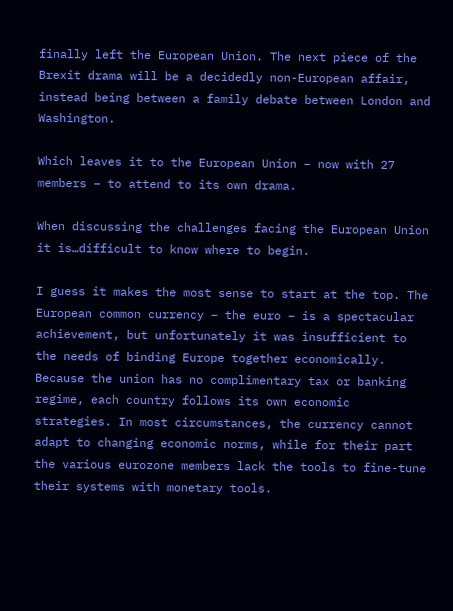finally left the European Union. The next piece of the Brexit drama will be a decidedly non-European affair, instead being between a family debate between London and Washington.

Which leaves it to the European Union – now with 27 members – to attend to its own drama.

When discussing the challenges facing the European Union it is…difficult to know where to begin.

I guess it makes the most sense to start at the top. The European common currency – the euro – is a spectacular achievement, but unfortunately it was insufficient to the needs of binding Europe together economically. Because the union has no complimentary tax or banking regime, each country follows its own economic strategies. In most circumstances, the currency cannot adapt to changing economic norms, while for their part the various eurozone members lack the tools to fine-tune their systems with monetary tools.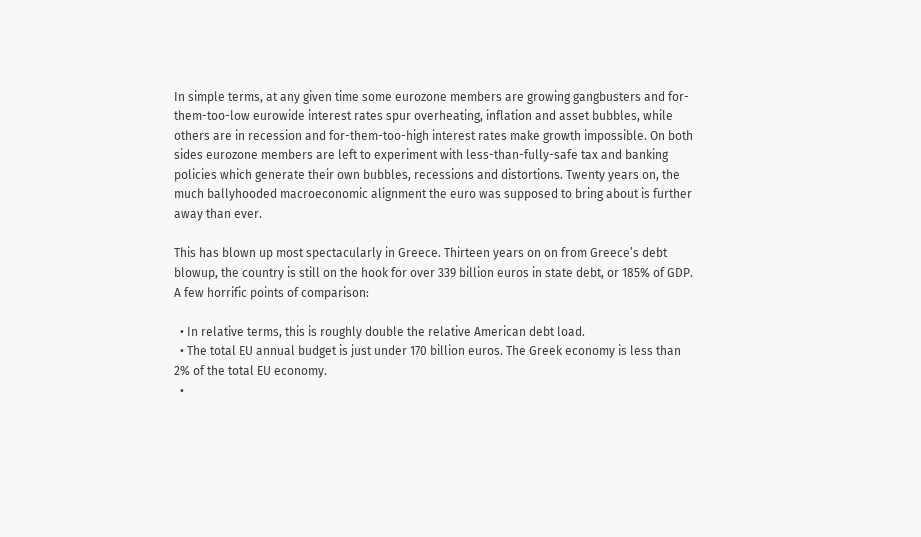In simple terms, at any given time some eurozone members are growing gangbusters and for-them-too-low eurowide interest rates spur overheating, inflation and asset bubbles, while others are in recession and for-them-too-high interest rates make growth impossible. On both sides eurozone members are left to experiment with less-than-fully-safe tax and banking policies which generate their own bubbles, recessions and distortions. Twenty years on, the much ballyhooded macroeconomic alignment the euro was supposed to bring about is further away than ever.

This has blown up most spectacularly in Greece. Thirteen years on on from Greece’s debt blowup, the country is still on the hook for over 339 billion euros in state debt, or 185% of GDP. A few horrific points of comparison:

  • In relative terms, this is roughly double the relative American debt load.
  • The total EU annual budget is just under 170 billion euros. The Greek economy is less than 2% of the total EU economy.
  •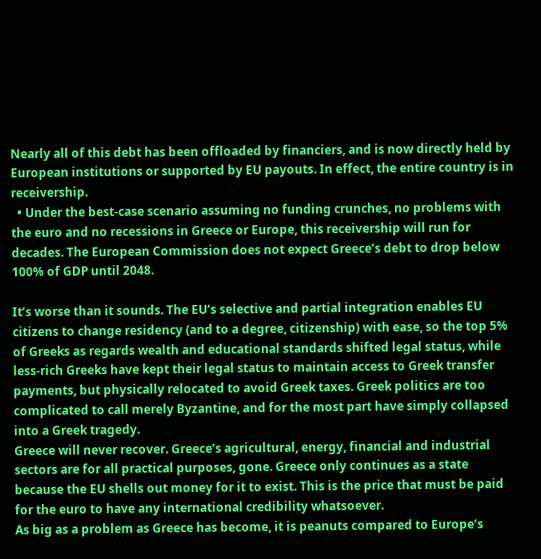Nearly all of this debt has been offloaded by financiers, and is now directly held by European institutions or supported by EU payouts. In effect, the entire country is in receivership.
  • Under the best-case scenario assuming no funding crunches, no problems with the euro and no recessions in Greece or Europe, this receivership will run for decades. The European Commission does not expect Greece’s debt to drop below 100% of GDP until 2048.

It’s worse than it sounds. The EU’s selective and partial integration enables EU citizens to change residency (and to a degree, citizenship) with ease, so the top 5% of Greeks as regards wealth and educational standards shifted legal status, while less-rich Greeks have kept their legal status to maintain access to Greek transfer payments, but physically relocated to avoid Greek taxes. Greek politics are too complicated to call merely Byzantine, and for the most part have simply collapsed into a Greek tragedy.
Greece will never recover. Greece’s agricultural, energy, financial and industrial sectors are for all practical purposes, gone. Greece only continues as a state because the EU shells out money for it to exist. This is the price that must be paid for the euro to have any international credibility whatsoever.
As big as a problem as Greece has become, it is peanuts compared to Europe’s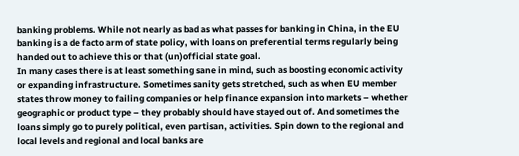banking problems. While not nearly as bad as what passes for banking in China, in the EU banking is a de facto arm of state policy, with loans on preferential terms regularly being handed out to achieve this or that (un)official state goal.
In many cases there is at least something sane in mind, such as boosting economic activity or expanding infrastructure. Sometimes sanity gets stretched, such as when EU member states throw money to failing companies or help finance expansion into markets – whether geographic or product type – they probably should have stayed out of. And sometimes the loans simply go to purely political, even partisan, activities. Spin down to the regional and local levels and regional and local banks are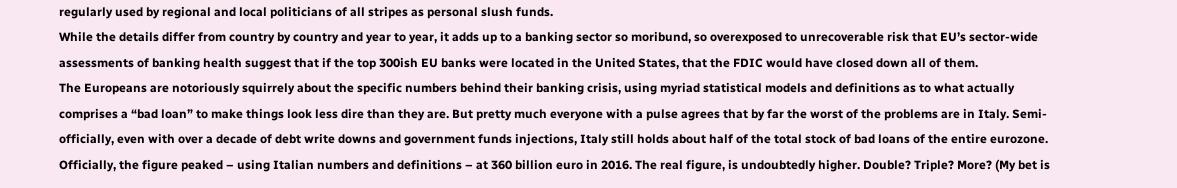regularly used by regional and local politicians of all stripes as personal slush funds.
While the details differ from country by country and year to year, it adds up to a banking sector so moribund, so overexposed to unrecoverable risk that EU’s sector-wide assessments of banking health suggest that if the top 300ish EU banks were located in the United States, that the FDIC would have closed down all of them.
The Europeans are notoriously squirrely about the specific numbers behind their banking crisis, using myriad statistical models and definitions as to what actually comprises a “bad loan” to make things look less dire than they are. But pretty much everyone with a pulse agrees that by far the worst of the problems are in Italy. Semi-officially, even with over a decade of debt write downs and government funds injections, Italy still holds about half of the total stock of bad loans of the entire eurozone. Officially, the figure peaked – using Italian numbers and definitions – at 360 billion euro in 2016. The real figure, is undoubtedly higher. Double? Triple? More? (My bet is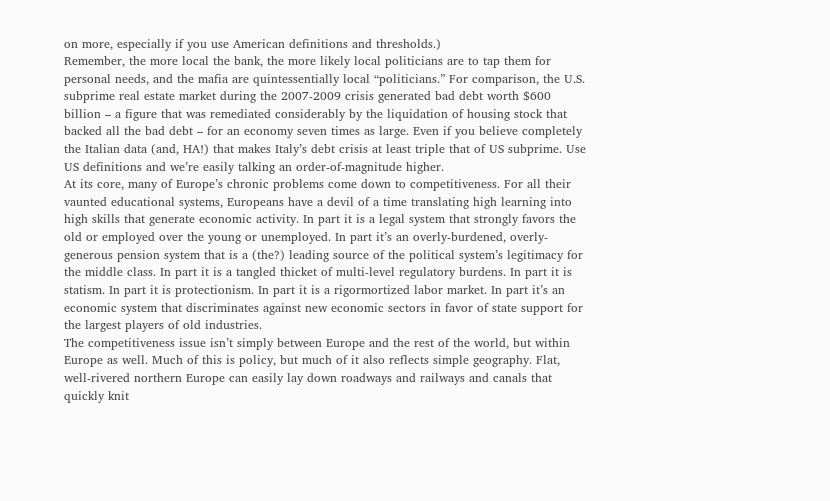on more, especially if you use American definitions and thresholds.)
Remember, the more local the bank, the more likely local politicians are to tap them for personal needs, and the mafia are quintessentially local “politicians.” For comparison, the U.S. subprime real estate market during the 2007-2009 crisis generated bad debt worth $600 billion – a figure that was remediated considerably by the liquidation of housing stock that backed all the bad debt – for an economy seven times as large. Even if you believe completely the Italian data (and, HA!) that makes Italy’s debt crisis at least triple that of US subprime. Use US definitions and we’re easily talking an order-of-magnitude higher.
At its core, many of Europe’s chronic problems come down to competitiveness. For all their vaunted educational systems, Europeans have a devil of a time translating high learning into high skills that generate economic activity. In part it is a legal system that strongly favors the old or employed over the young or unemployed. In part it’s an overly-burdened, overly-generous pension system that is a (the?) leading source of the political system’s legitimacy for the middle class. In part it is a tangled thicket of multi-level regulatory burdens. In part it is statism. In part it is protectionism. In part it is a rigormortized labor market. In part it’s an economic system that discriminates against new economic sectors in favor of state support for the largest players of old industries.
The competitiveness issue isn’t simply between Europe and the rest of the world, but within Europe as well. Much of this is policy, but much of it also reflects simple geography. Flat, well-rivered northern Europe can easily lay down roadways and railways and canals that quickly knit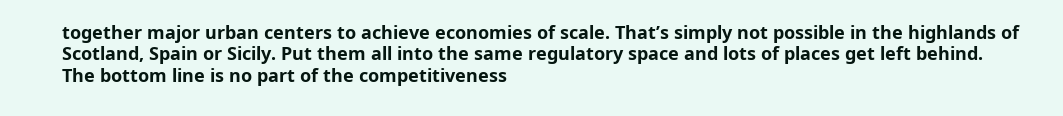together major urban centers to achieve economies of scale. That’s simply not possible in the highlands of Scotland, Spain or Sicily. Put them all into the same regulatory space and lots of places get left behind.
The bottom line is no part of the competitiveness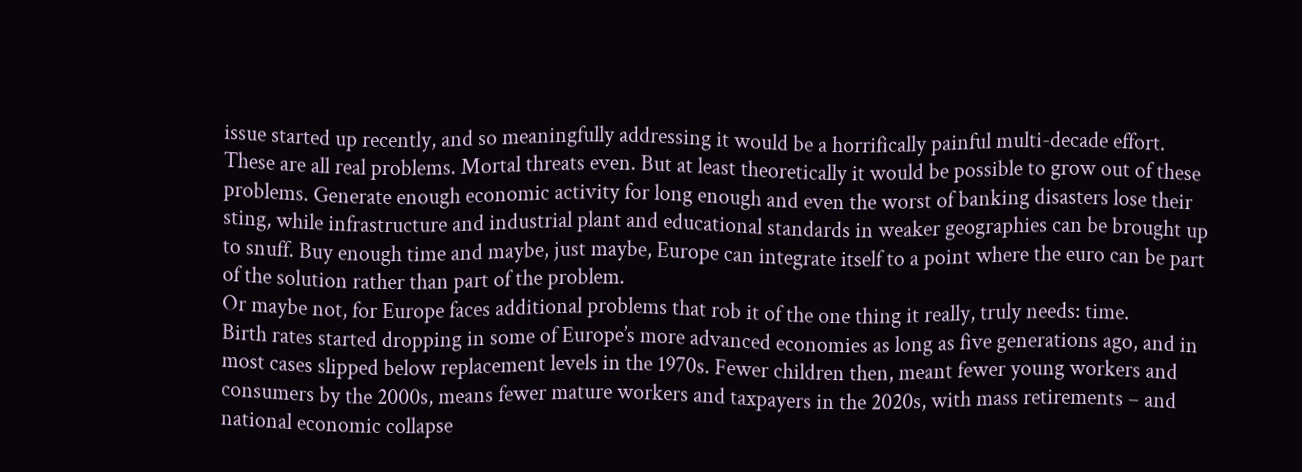issue started up recently, and so meaningfully addressing it would be a horrifically painful multi-decade effort.
These are all real problems. Mortal threats even. But at least theoretically it would be possible to grow out of these problems. Generate enough economic activity for long enough and even the worst of banking disasters lose their sting, while infrastructure and industrial plant and educational standards in weaker geographies can be brought up to snuff. Buy enough time and maybe, just maybe, Europe can integrate itself to a point where the euro can be part of the solution rather than part of the problem.
Or maybe not, for Europe faces additional problems that rob it of the one thing it really, truly needs: time.
Birth rates started dropping in some of Europe’s more advanced economies as long as five generations ago, and in most cases slipped below replacement levels in the 1970s. Fewer children then, meant fewer young workers and consumers by the 2000s, means fewer mature workers and taxpayers in the 2020s, with mass retirements – and national economic collapse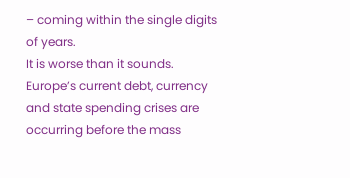– coming within the single digits of years.
It is worse than it sounds. Europe’s current debt, currency and state spending crises are occurring before the mass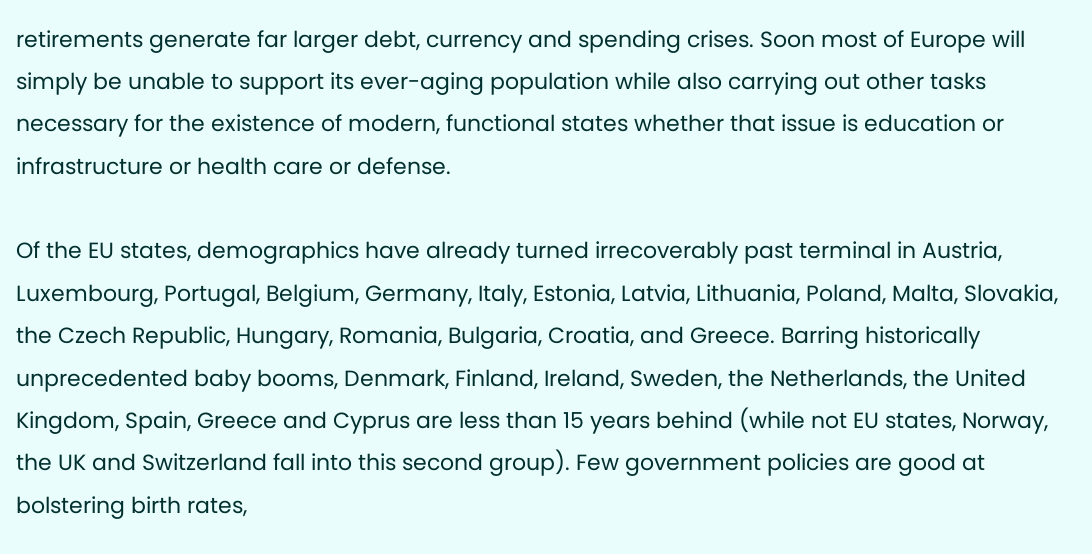retirements generate far larger debt, currency and spending crises. Soon most of Europe will simply be unable to support its ever-aging population while also carrying out other tasks necessary for the existence of modern, functional states whether that issue is education or infrastructure or health care or defense.

Of the EU states, demographics have already turned irrecoverably past terminal in Austria, Luxembourg, Portugal, Belgium, Germany, Italy, Estonia, Latvia, Lithuania, Poland, Malta, Slovakia, the Czech Republic, Hungary, Romania, Bulgaria, Croatia, and Greece. Barring historically unprecedented baby booms, Denmark, Finland, Ireland, Sweden, the Netherlands, the United Kingdom, Spain, Greece and Cyprus are less than 15 years behind (while not EU states, Norway, the UK and Switzerland fall into this second group). Few government policies are good at bolstering birth rates,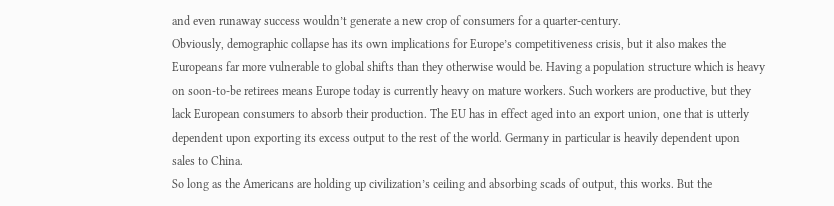and even runaway success wouldn’t generate a new crop of consumers for a quarter-century.
Obviously, demographic collapse has its own implications for Europe’s competitiveness crisis, but it also makes the Europeans far more vulnerable to global shifts than they otherwise would be. Having a population structure which is heavy on soon-to-be retirees means Europe today is currently heavy on mature workers. Such workers are productive, but they lack European consumers to absorb their production. The EU has in effect aged into an export union, one that is utterly dependent upon exporting its excess output to the rest of the world. Germany in particular is heavily dependent upon sales to China.
So long as the Americans are holding up civilization’s ceiling and absorbing scads of output, this works. But the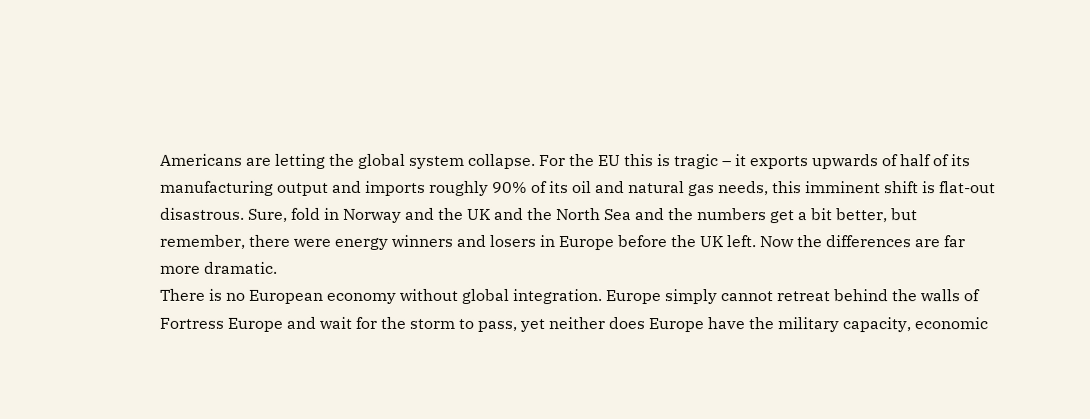Americans are letting the global system collapse. For the EU this is tragic – it exports upwards of half of its manufacturing output and imports roughly 90% of its oil and natural gas needs, this imminent shift is flat-out disastrous. Sure, fold in Norway and the UK and the North Sea and the numbers get a bit better, but remember, there were energy winners and losers in Europe before the UK left. Now the differences are far more dramatic.
There is no European economy without global integration. Europe simply cannot retreat behind the walls of Fortress Europe and wait for the storm to pass, yet neither does Europe have the military capacity, economic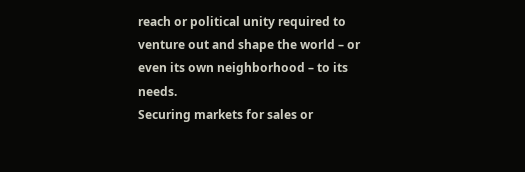reach or political unity required to venture out and shape the world – or even its own neighborhood – to its needs.
Securing markets for sales or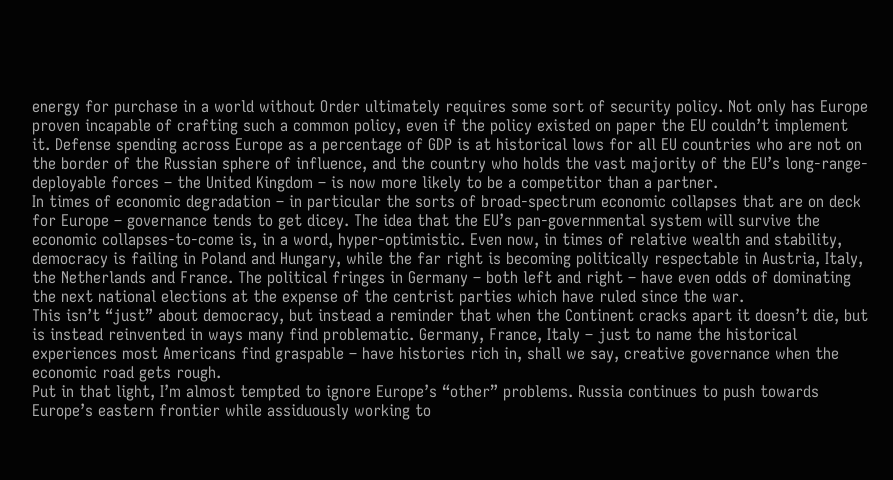energy for purchase in a world without Order ultimately requires some sort of security policy. Not only has Europe proven incapable of crafting such a common policy, even if the policy existed on paper the EU couldn’t implement it. Defense spending across Europe as a percentage of GDP is at historical lows for all EU countries who are not on the border of the Russian sphere of influence, and the country who holds the vast majority of the EU’s long-range-deployable forces – the United Kingdom – is now more likely to be a competitor than a partner.
In times of economic degradation – in particular the sorts of broad-spectrum economic collapses that are on deck for Europe – governance tends to get dicey. The idea that the EU’s pan-governmental system will survive the economic collapses-to-come is, in a word, hyper-optimistic. Even now, in times of relative wealth and stability, democracy is failing in Poland and Hungary, while the far right is becoming politically respectable in Austria, Italy, the Netherlands and France. The political fringes in Germany – both left and right – have even odds of dominating the next national elections at the expense of the centrist parties which have ruled since the war.
This isn’t “just” about democracy, but instead a reminder that when the Continent cracks apart it doesn’t die, but is instead reinvented in ways many find problematic. Germany, France, Italy – just to name the historical experiences most Americans find graspable – have histories rich in, shall we say, creative governance when the economic road gets rough.
Put in that light, I’m almost tempted to ignore Europe’s “other” problems. Russia continues to push towards Europe’s eastern frontier while assiduously working to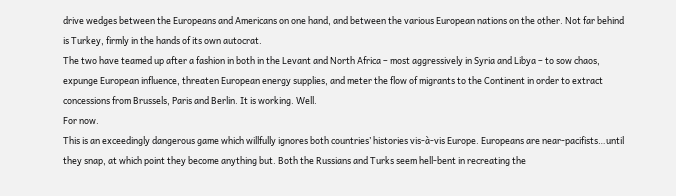drive wedges between the Europeans and Americans on one hand, and between the various European nations on the other. Not far behind is Turkey, firmly in the hands of its own autocrat.
The two have teamed up after a fashion in both in the Levant and North Africa – most aggressively in Syria and Libya – to sow chaos, expunge European influence, threaten European energy supplies, and meter the flow of migrants to the Continent in order to extract concessions from Brussels, Paris and Berlin. It is working. Well.
For now.
This is an exceedingly dangerous game which willfully ignores both countries’ histories vis-à-vis Europe. Europeans are near-pacifists…until they snap, at which point they become anything but. Both the Russians and Turks seem hell-bent in recreating the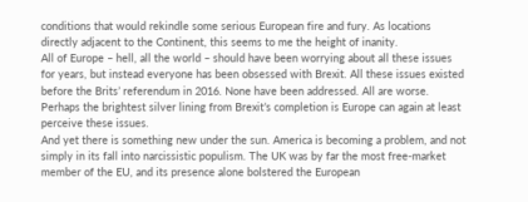conditions that would rekindle some serious European fire and fury. As locations directly adjacent to the Continent, this seems to me the height of inanity.
All of Europe – hell, all the world – should have been worrying about all these issues for years, but instead everyone has been obsessed with Brexit. All these issues existed before the Brits’ referendum in 2016. None have been addressed. All are worse. Perhaps the brightest silver lining from Brexit’s completion is Europe can again at least perceive these issues.
And yet there is something new under the sun. America is becoming a problem, and not simply in its fall into narcissistic populism. The UK was by far the most free-market member of the EU, and its presence alone bolstered the European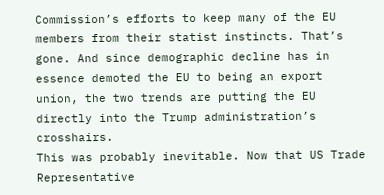Commission’s efforts to keep many of the EU members from their statist instincts. That’s gone. And since demographic decline has in essence demoted the EU to being an export union, the two trends are putting the EU directly into the Trump administration’s crosshairs.
This was probably inevitable. Now that US Trade Representative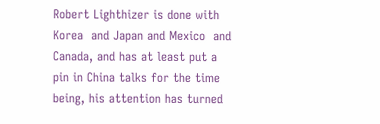Robert Lighthizer is done with Korea  and Japan and Mexico  and Canada, and has at least put a pin in China talks for the time being, his attention has turned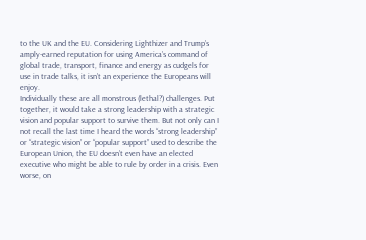to the UK and the EU. Considering Lighthizer and Trump’s amply-earned reputation for using America’s command of global trade, transport, finance and energy as cudgels for use in trade talks, it isn’t an experience the Europeans will enjoy.
Individually these are all monstrous (lethal?) challenges. Put together, it would take a strong leadership with a strategic vision and popular support to survive them. But not only can I not recall the last time I heard the words “strong leadership” or “strategic vision” or “popular support” used to describe the European Union, the EU doesn’t even have an elected executive who might be able to rule by order in a crisis. Even worse, on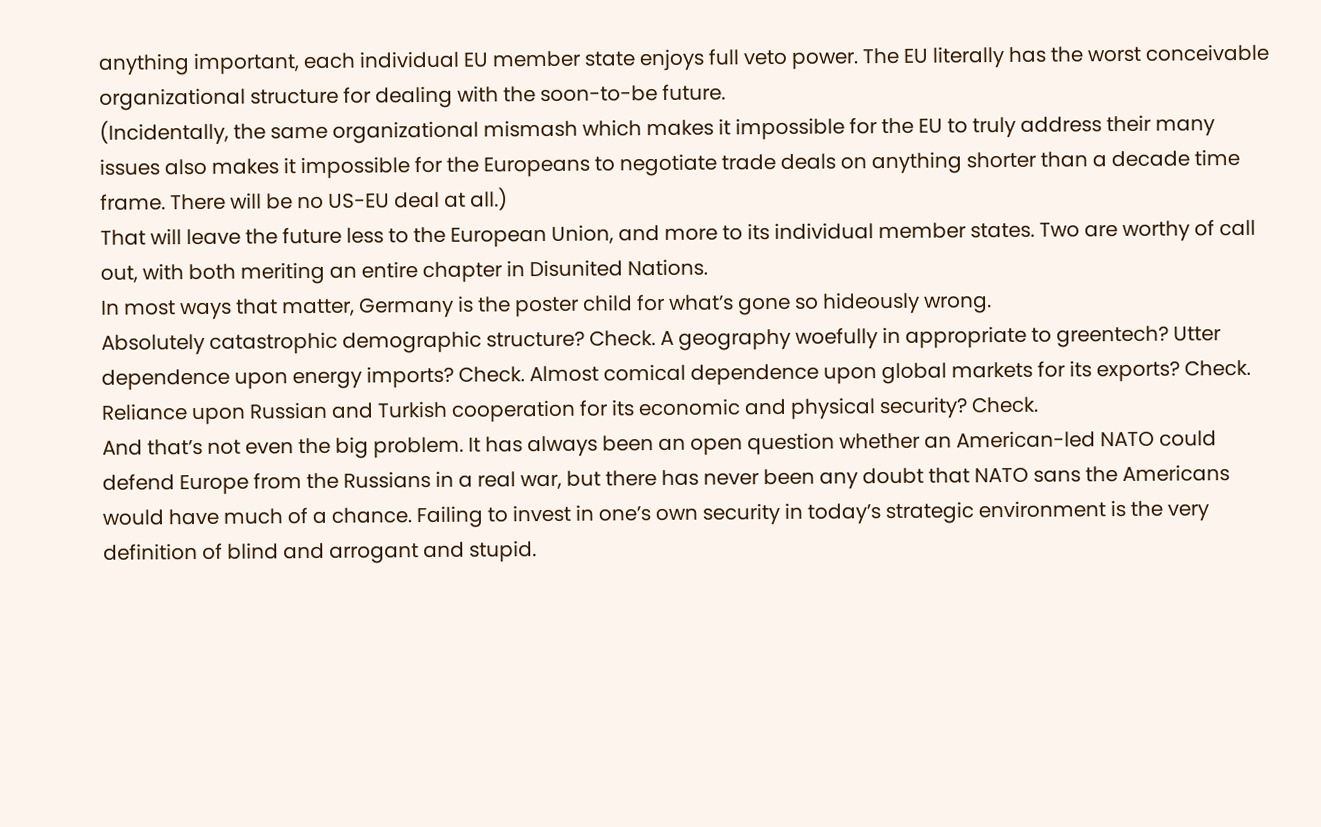anything important, each individual EU member state enjoys full veto power. The EU literally has the worst conceivable organizational structure for dealing with the soon-to-be future.
(Incidentally, the same organizational mismash which makes it impossible for the EU to truly address their many issues also makes it impossible for the Europeans to negotiate trade deals on anything shorter than a decade time frame. There will be no US-EU deal at all.)
That will leave the future less to the European Union, and more to its individual member states. Two are worthy of call out, with both meriting an entire chapter in Disunited Nations.
In most ways that matter, Germany is the poster child for what’s gone so hideously wrong.
Absolutely catastrophic demographic structure? Check. A geography woefully in appropriate to greentech? Utter dependence upon energy imports? Check. Almost comical dependence upon global markets for its exports? Check. Reliance upon Russian and Turkish cooperation for its economic and physical security? Check.
And that’s not even the big problem. It has always been an open question whether an American-led NATO could defend Europe from the Russians in a real war, but there has never been any doubt that NATO sans the Americans would have much of a chance. Failing to invest in one’s own security in today’s strategic environment is the very definition of blind and arrogant and stupid.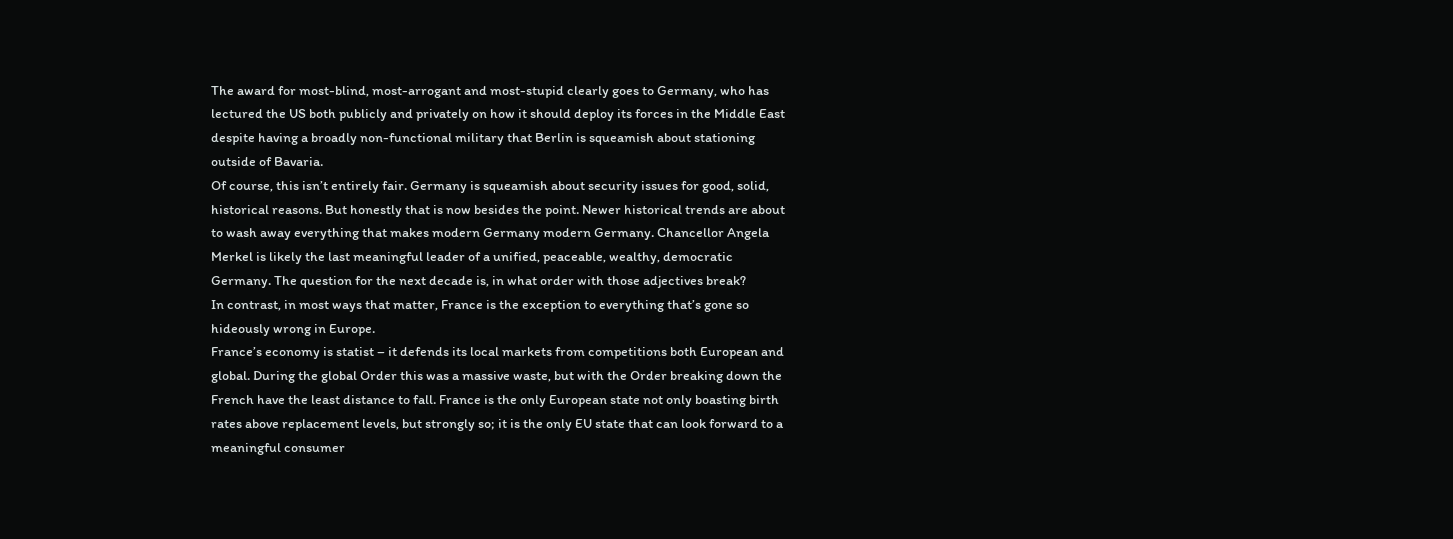The award for most-blind, most-arrogant and most-stupid clearly goes to Germany, who has lectured the US both publicly and privately on how it should deploy its forces in the Middle East despite having a broadly non-functional military that Berlin is squeamish about stationing outside of Bavaria.
Of course, this isn’t entirely fair. Germany is squeamish about security issues for good, solid, historical reasons. But honestly that is now besides the point. Newer historical trends are about to wash away everything that makes modern Germany modern Germany. Chancellor Angela Merkel is likely the last meaningful leader of a unified, peaceable, wealthy, democratic Germany. The question for the next decade is, in what order with those adjectives break?
In contrast, in most ways that matter, France is the exception to everything that’s gone so hideously wrong in Europe.
France’s economy is statist – it defends its local markets from competitions both European and global. During the global Order this was a massive waste, but with the Order breaking down the French have the least distance to fall. France is the only European state not only boasting birth rates above replacement levels, but strongly so; it is the only EU state that can look forward to a meaningful consumer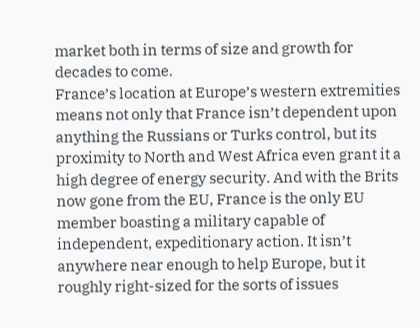market both in terms of size and growth for decades to come.
France’s location at Europe’s western extremities means not only that France isn’t dependent upon anything the Russians or Turks control, but its proximity to North and West Africa even grant it a high degree of energy security. And with the Brits now gone from the EU, France is the only EU member boasting a military capable of independent, expeditionary action. It isn’t anywhere near enough to help Europe, but it roughly right-sized for the sorts of issues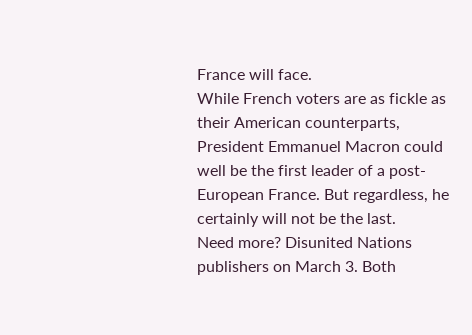France will face.
While French voters are as fickle as their American counterparts, President Emmanuel Macron could well be the first leader of a post-European France. But regardless, he certainly will not be the last.
Need more? Disunited Nations publishers on March 3. Both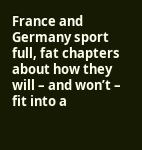France and Germany sport full, fat chapters about how they will – and won’t – fit into a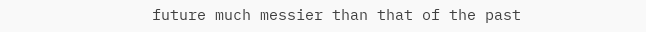future much messier than that of the past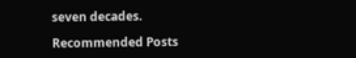seven decades.

Recommended Posts